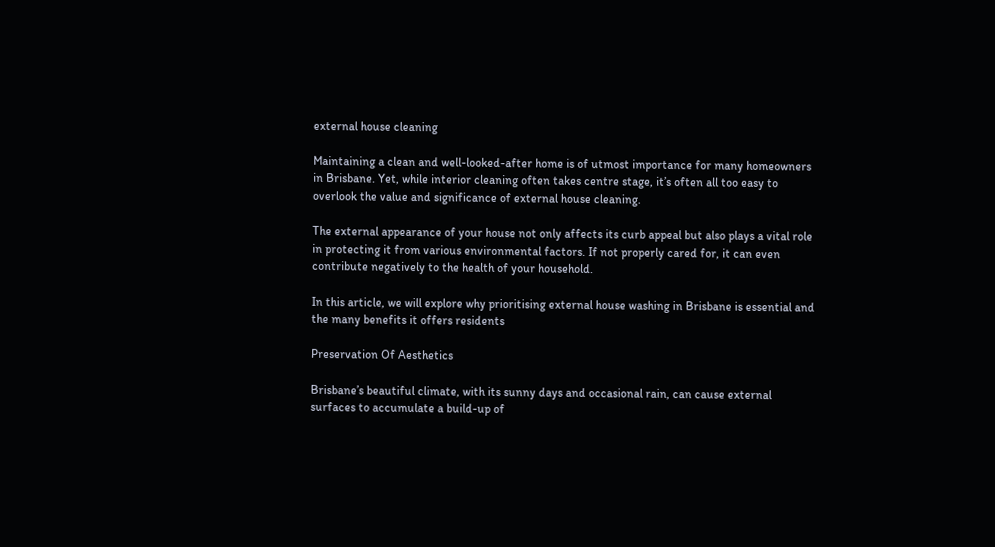external house cleaning

Maintaining a clean and well-looked-after home is of utmost importance for many homeowners in Brisbane. Yet, while interior cleaning often takes centre stage, it’s often all too easy to overlook the value and significance of external house cleaning.

The external appearance of your house not only affects its curb appeal but also plays a vital role in protecting it from various environmental factors. If not properly cared for, it can even contribute negatively to the health of your household.

In this article, we will explore why prioritising external house washing in Brisbane is essential and the many benefits it offers residents

Preservation Of Aesthetics

Brisbane’s beautiful climate, with its sunny days and occasional rain, can cause external surfaces to accumulate a build-up of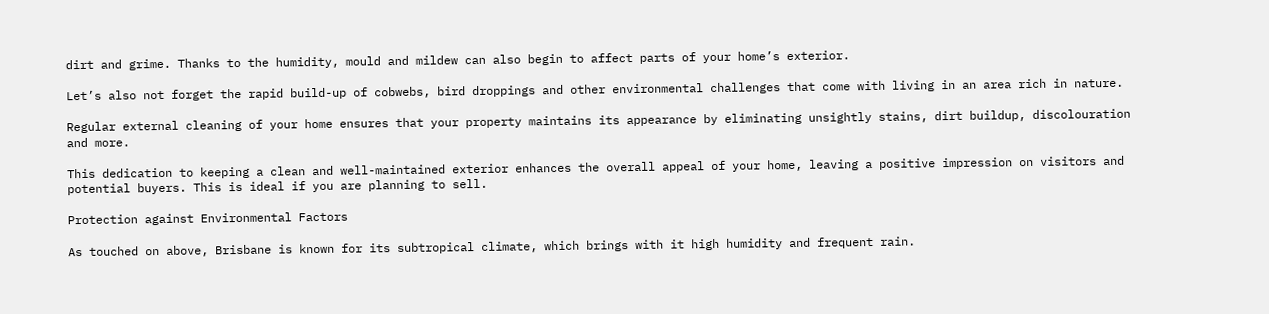dirt and grime. Thanks to the humidity, mould and mildew can also begin to affect parts of your home’s exterior.

Let’s also not forget the rapid build-up of cobwebs, bird droppings and other environmental challenges that come with living in an area rich in nature.

Regular external cleaning of your home ensures that your property maintains its appearance by eliminating unsightly stains, dirt buildup, discolouration and more.

This dedication to keeping a clean and well-maintained exterior enhances the overall appeal of your home, leaving a positive impression on visitors and potential buyers. This is ideal if you are planning to sell.

Protection against Environmental Factors

As touched on above, Brisbane is known for its subtropical climate, which brings with it high humidity and frequent rain.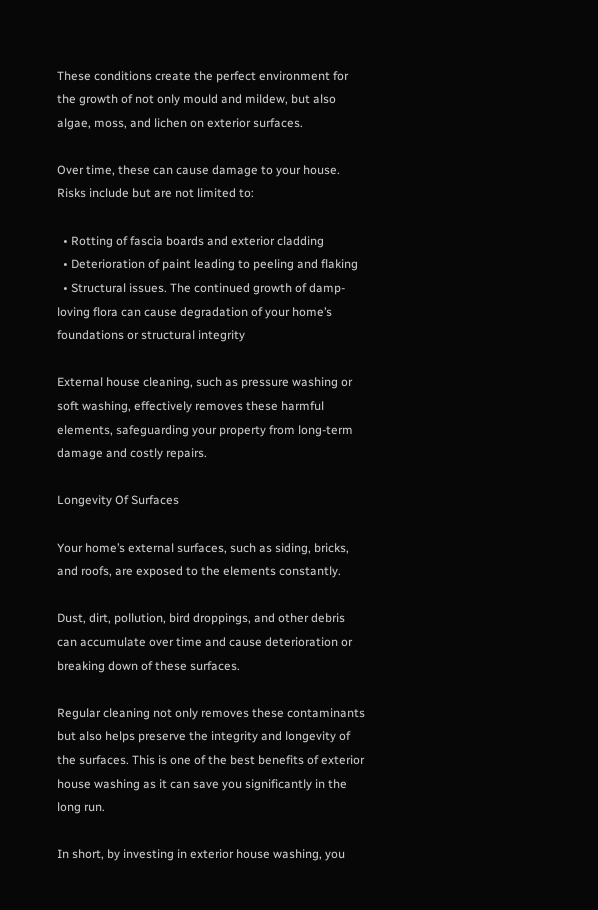These conditions create the perfect environment for the growth of not only mould and mildew, but also algae, moss, and lichen on exterior surfaces.

Over time, these can cause damage to your house. Risks include but are not limited to:

  • Rotting of fascia boards and exterior cladding
  • Deterioration of paint leading to peeling and flaking
  • Structural issues. The continued growth of damp-loving flora can cause degradation of your home’s foundations or structural integrity

External house cleaning, such as pressure washing or soft washing, effectively removes these harmful elements, safeguarding your property from long-term damage and costly repairs.

Longevity Of Surfaces

Your home’s external surfaces, such as siding, bricks, and roofs, are exposed to the elements constantly.

Dust, dirt, pollution, bird droppings, and other debris can accumulate over time and cause deterioration or breaking down of these surfaces.

Regular cleaning not only removes these contaminants but also helps preserve the integrity and longevity of the surfaces. This is one of the best benefits of exterior house washing as it can save you significantly in the long run.

In short, by investing in exterior house washing, you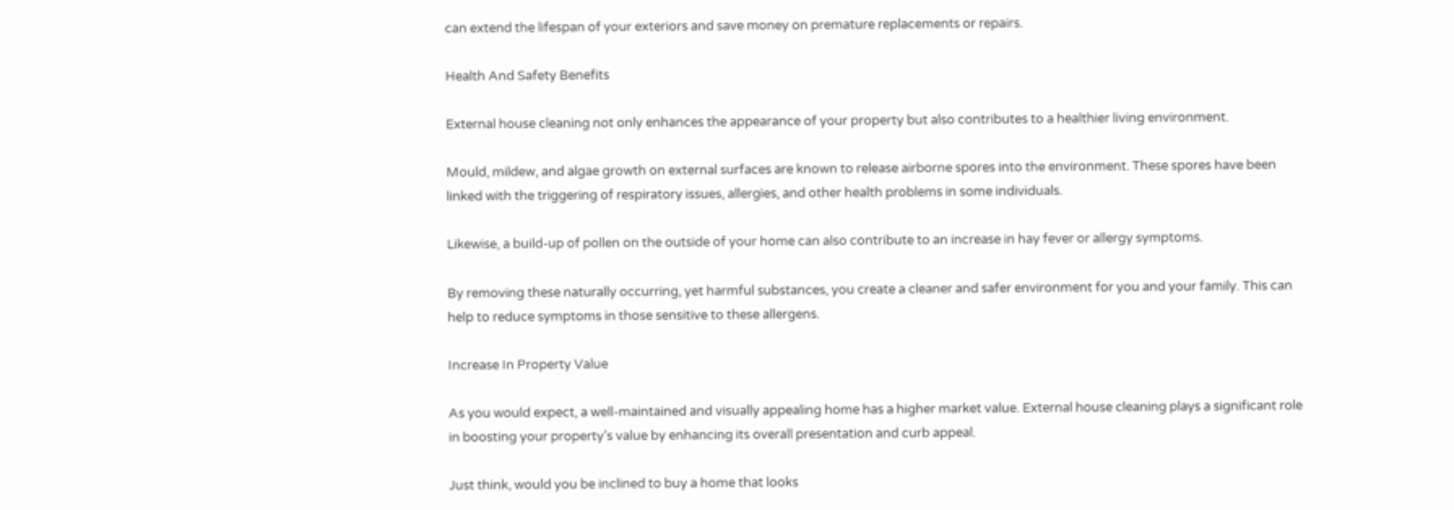can extend the lifespan of your exteriors and save money on premature replacements or repairs.

Health And Safety Benefits

External house cleaning not only enhances the appearance of your property but also contributes to a healthier living environment.

Mould, mildew, and algae growth on external surfaces are known to release airborne spores into the environment. These spores have been linked with the triggering of respiratory issues, allergies, and other health problems in some individuals.

Likewise, a build-up of pollen on the outside of your home can also contribute to an increase in hay fever or allergy symptoms.

By removing these naturally occurring, yet harmful substances, you create a cleaner and safer environment for you and your family. This can help to reduce symptoms in those sensitive to these allergens.

Increase In Property Value

As you would expect, a well-maintained and visually appealing home has a higher market value. External house cleaning plays a significant role in boosting your property’s value by enhancing its overall presentation and curb appeal.

Just think, would you be inclined to buy a home that looks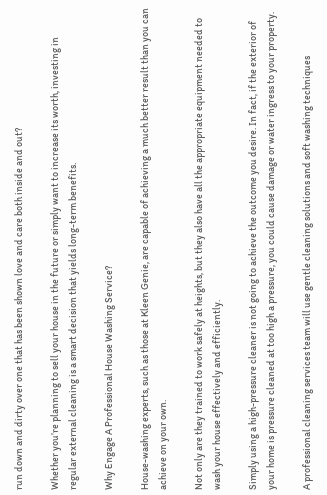run down and dirty over one that has been shown love and care both inside and out?

Whether you’re planning to sell your house in the future or simply want to increase its worth, investing in regular external cleaning is a smart decision that yields long-term benefits.

Why Engage A Professional House Washing Service?

House-washing experts, such as those at Kleen Genie, are capable of achieving a much better result than you can achieve on your own.

Not only are they trained to work safely at heights, but they also have all the appropriate equipment needed to wash your house effectively and efficiently.

Simply using a high-pressure cleaner is not going to achieve the outcome you desire. In fact, if the exterior of your home is pressure cleaned at too high a pressure, you could cause damage or water ingress to your property.

A professional cleaning services team will use gentle cleaning solutions and soft washing techniques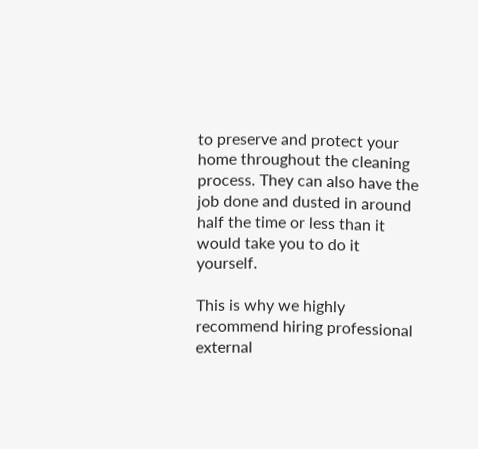to preserve and protect your home throughout the cleaning process. They can also have the job done and dusted in around half the time or less than it would take you to do it yourself.

This is why we highly recommend hiring professional external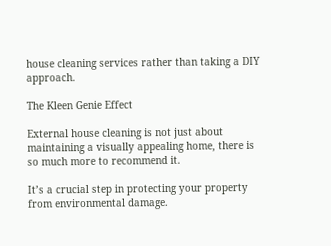house cleaning services rather than taking a DIY approach.

The Kleen Genie Effect

External house cleaning is not just about maintaining a visually appealing home, there is so much more to recommend it.

It’s a crucial step in protecting your property from environmental damage.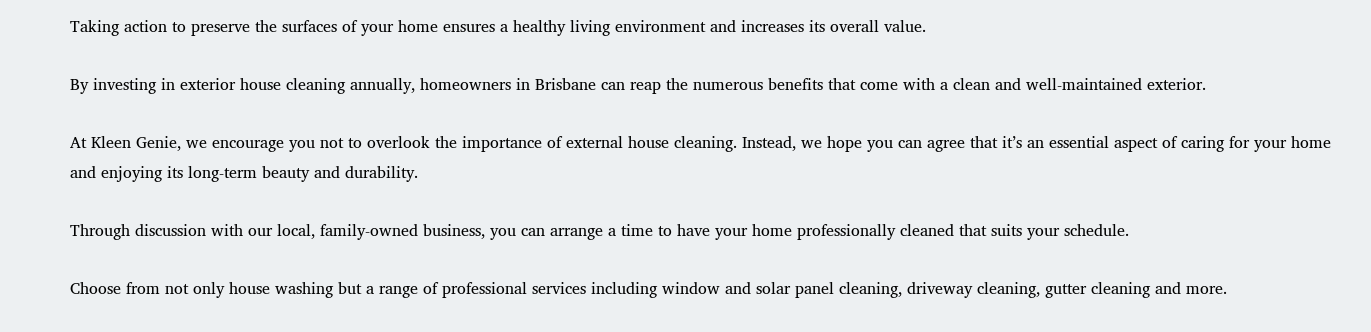Taking action to preserve the surfaces of your home ensures a healthy living environment and increases its overall value.

By investing in exterior house cleaning annually, homeowners in Brisbane can reap the numerous benefits that come with a clean and well-maintained exterior.

At Kleen Genie, we encourage you not to overlook the importance of external house cleaning. Instead, we hope you can agree that it’s an essential aspect of caring for your home and enjoying its long-term beauty and durability.

Through discussion with our local, family-owned business, you can arrange a time to have your home professionally cleaned that suits your schedule.

Choose from not only house washing but a range of professional services including window and solar panel cleaning, driveway cleaning, gutter cleaning and more.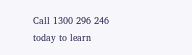Call 1300 296 246 today to learn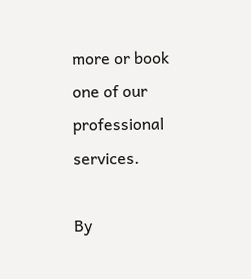more or book one of our professional services.

By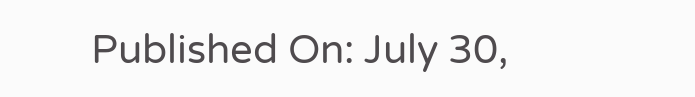Published On: July 30,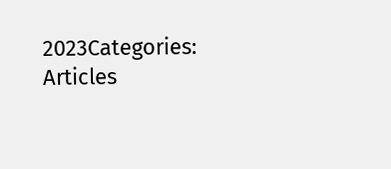2023Categories: Articles